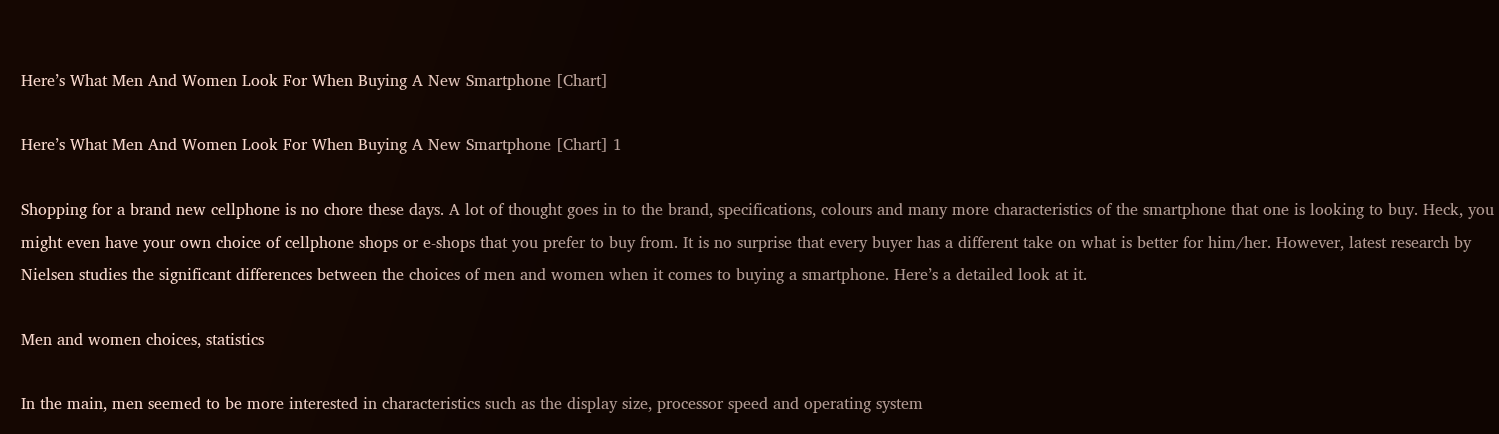Here’s What Men And Women Look For When Buying A New Smartphone [Chart]

Here’s What Men And Women Look For When Buying A New Smartphone [Chart] 1

Shopping for a brand new cellphone is no chore these days. A lot of thought goes in to the brand, specifications, colours and many more characteristics of the smartphone that one is looking to buy. Heck, you might even have your own choice of cellphone shops or e-shops that you prefer to buy from. It is no surprise that every buyer has a different take on what is better for him/her. However, latest research by Nielsen studies the significant differences between the choices of men and women when it comes to buying a smartphone. Here’s a detailed look at it.

Men and women choices, statistics

In the main, men seemed to be more interested in characteristics such as the display size, processor speed and operating system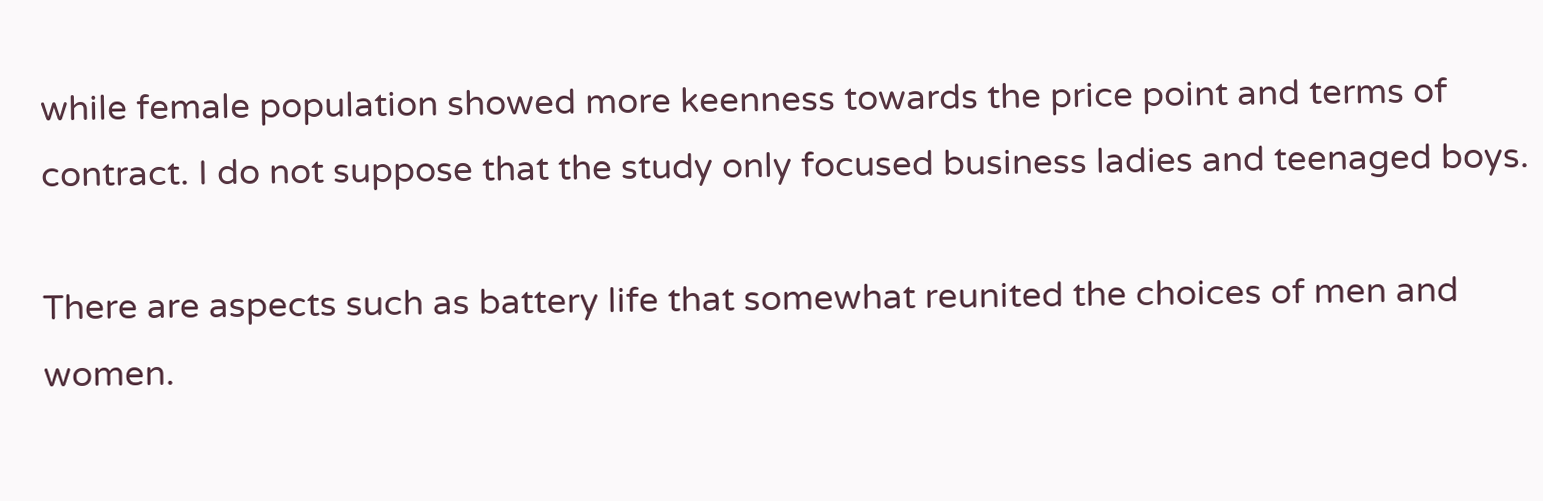while female population showed more keenness towards the price point and terms of contract. I do not suppose that the study only focused business ladies and teenaged boys.

There are aspects such as battery life that somewhat reunited the choices of men and women.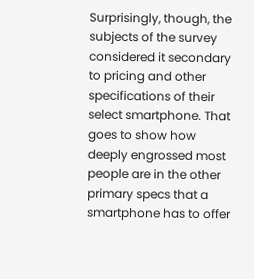Surprisingly, though, the subjects of the survey considered it secondary to pricing and other specifications of their select smartphone. That goes to show how deeply engrossed most people are in the other primary specs that a smartphone has to offer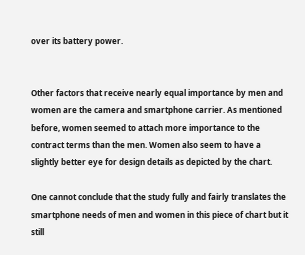over its battery power.


Other factors that receive nearly equal importance by men and women are the camera and smartphone carrier. As mentioned before, women seemed to attach more importance to the contract terms than the men. Women also seem to have a slightly better eye for design details as depicted by the chart.

One cannot conclude that the study fully and fairly translates the smartphone needs of men and women in this piece of chart but it still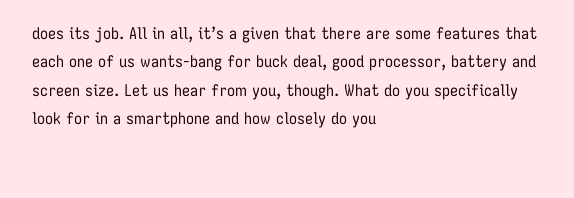does its job. All in all, it’s a given that there are some features that each one of us wants-bang for buck deal, good processor, battery and screen size. Let us hear from you, though. What do you specifically look for in a smartphone and how closely do you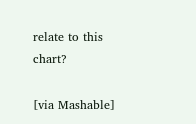relate to this chart?

[via Mashable]